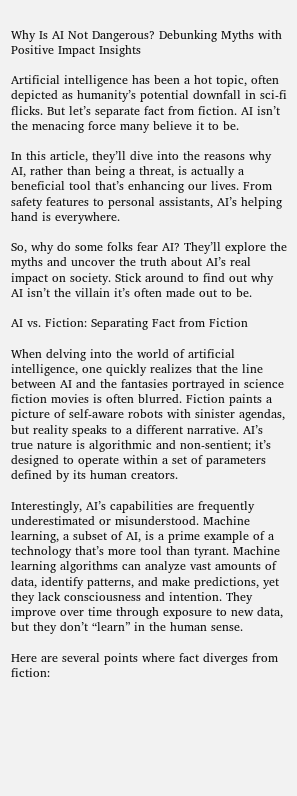Why Is AI Not Dangerous? Debunking Myths with Positive Impact Insights

Artificial intelligence has been a hot topic, often depicted as humanity’s potential downfall in sci-fi flicks. But let’s separate fact from fiction. AI isn’t the menacing force many believe it to be.

In this article, they’ll dive into the reasons why AI, rather than being a threat, is actually a beneficial tool that’s enhancing our lives. From safety features to personal assistants, AI’s helping hand is everywhere.

So, why do some folks fear AI? They’ll explore the myths and uncover the truth about AI’s real impact on society. Stick around to find out why AI isn’t the villain it’s often made out to be.

AI vs. Fiction: Separating Fact from Fiction

When delving into the world of artificial intelligence, one quickly realizes that the line between AI and the fantasies portrayed in science fiction movies is often blurred. Fiction paints a picture of self-aware robots with sinister agendas, but reality speaks to a different narrative. AI’s true nature is algorithmic and non-sentient; it’s designed to operate within a set of parameters defined by its human creators.

Interestingly, AI’s capabilities are frequently underestimated or misunderstood. Machine learning, a subset of AI, is a prime example of a technology that’s more tool than tyrant. Machine learning algorithms can analyze vast amounts of data, identify patterns, and make predictions, yet they lack consciousness and intention. They improve over time through exposure to new data, but they don’t “learn” in the human sense.

Here are several points where fact diverges from fiction: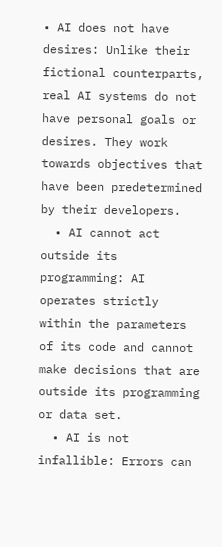• AI does not have desires: Unlike their fictional counterparts, real AI systems do not have personal goals or desires. They work towards objectives that have been predetermined by their developers.
  • AI cannot act outside its programming: AI operates strictly within the parameters of its code and cannot make decisions that are outside its programming or data set.
  • AI is not infallible: Errors can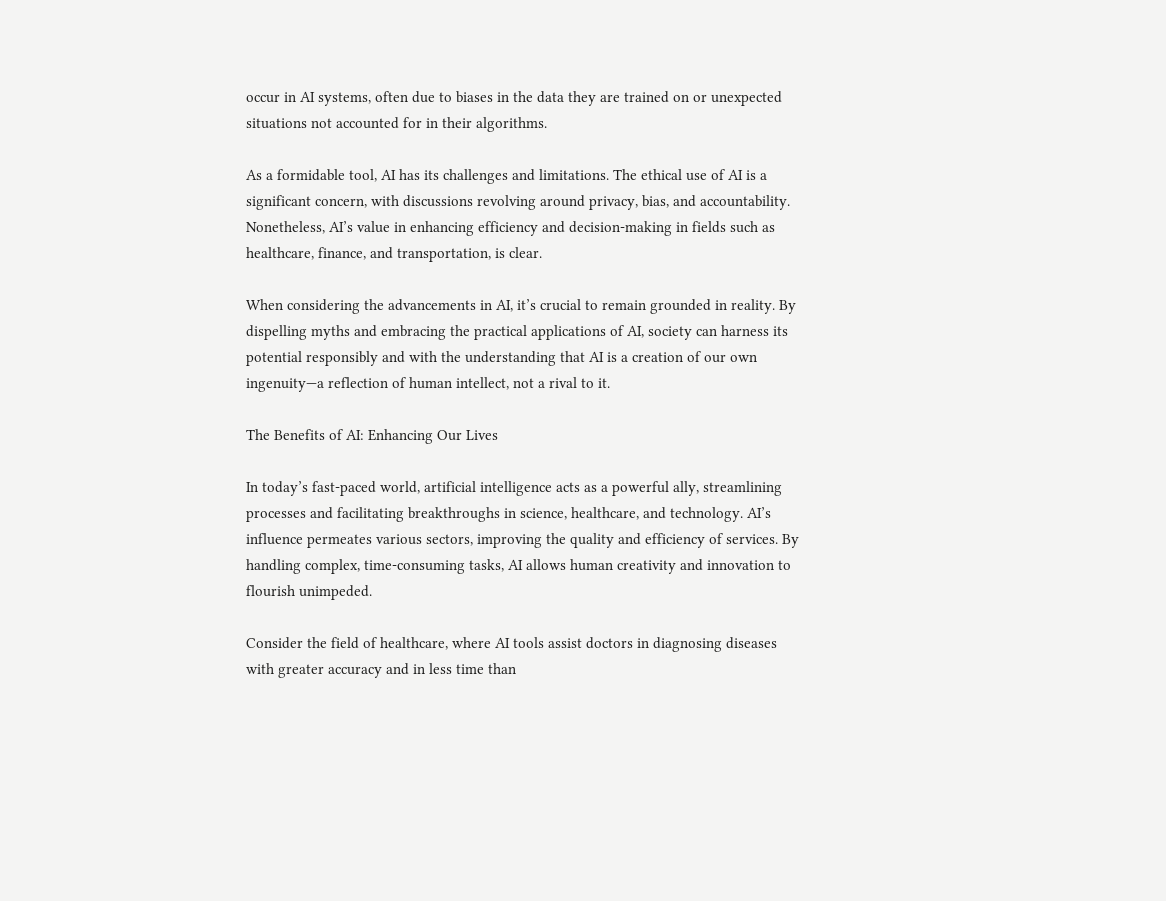occur in AI systems, often due to biases in the data they are trained on or unexpected situations not accounted for in their algorithms.

As a formidable tool, AI has its challenges and limitations. The ethical use of AI is a significant concern, with discussions revolving around privacy, bias, and accountability. Nonetheless, AI’s value in enhancing efficiency and decision-making in fields such as healthcare, finance, and transportation, is clear.

When considering the advancements in AI, it’s crucial to remain grounded in reality. By dispelling myths and embracing the practical applications of AI, society can harness its potential responsibly and with the understanding that AI is a creation of our own ingenuity—a reflection of human intellect, not a rival to it.

The Benefits of AI: Enhancing Our Lives

In today’s fast-paced world, artificial intelligence acts as a powerful ally, streamlining processes and facilitating breakthroughs in science, healthcare, and technology. AI’s influence permeates various sectors, improving the quality and efficiency of services. By handling complex, time-consuming tasks, AI allows human creativity and innovation to flourish unimpeded.

Consider the field of healthcare, where AI tools assist doctors in diagnosing diseases with greater accuracy and in less time than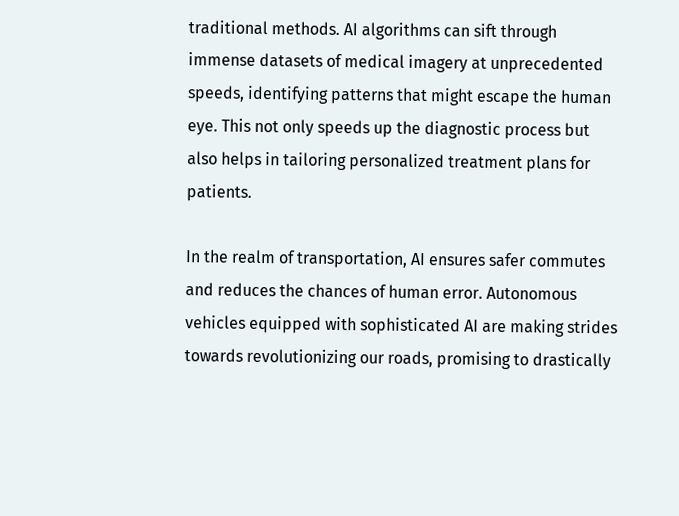traditional methods. AI algorithms can sift through immense datasets of medical imagery at unprecedented speeds, identifying patterns that might escape the human eye. This not only speeds up the diagnostic process but also helps in tailoring personalized treatment plans for patients.

In the realm of transportation, AI ensures safer commutes and reduces the chances of human error. Autonomous vehicles equipped with sophisticated AI are making strides towards revolutionizing our roads, promising to drastically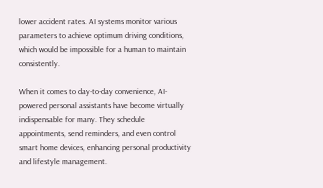lower accident rates. AI systems monitor various parameters to achieve optimum driving conditions, which would be impossible for a human to maintain consistently.

When it comes to day-to-day convenience, AI-powered personal assistants have become virtually indispensable for many. They schedule appointments, send reminders, and even control smart home devices, enhancing personal productivity and lifestyle management.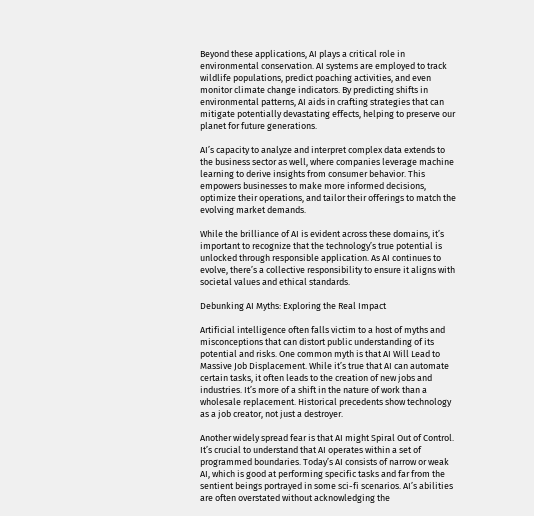Beyond these applications, AI plays a critical role in environmental conservation. AI systems are employed to track wildlife populations, predict poaching activities, and even monitor climate change indicators. By predicting shifts in environmental patterns, AI aids in crafting strategies that can mitigate potentially devastating effects, helping to preserve our planet for future generations.

AI’s capacity to analyze and interpret complex data extends to the business sector as well, where companies leverage machine learning to derive insights from consumer behavior. This empowers businesses to make more informed decisions, optimize their operations, and tailor their offerings to match the evolving market demands.

While the brilliance of AI is evident across these domains, it’s important to recognize that the technology’s true potential is unlocked through responsible application. As AI continues to evolve, there’s a collective responsibility to ensure it aligns with societal values and ethical standards.

Debunking AI Myths: Exploring the Real Impact

Artificial intelligence often falls victim to a host of myths and misconceptions that can distort public understanding of its potential and risks. One common myth is that AI Will Lead to Massive Job Displacement. While it’s true that AI can automate certain tasks, it often leads to the creation of new jobs and industries. It’s more of a shift in the nature of work than a wholesale replacement. Historical precedents show technology as a job creator, not just a destroyer.

Another widely spread fear is that AI might Spiral Out of Control. It’s crucial to understand that AI operates within a set of programmed boundaries. Today’s AI consists of narrow or weak AI, which is good at performing specific tasks and far from the sentient beings portrayed in some sci-fi scenarios. AI’s abilities are often overstated without acknowledging the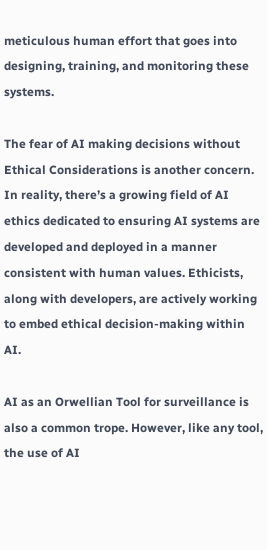meticulous human effort that goes into designing, training, and monitoring these systems.

The fear of AI making decisions without Ethical Considerations is another concern. In reality, there’s a growing field of AI ethics dedicated to ensuring AI systems are developed and deployed in a manner consistent with human values. Ethicists, along with developers, are actively working to embed ethical decision-making within AI.

AI as an Orwellian Tool for surveillance is also a common trope. However, like any tool, the use of AI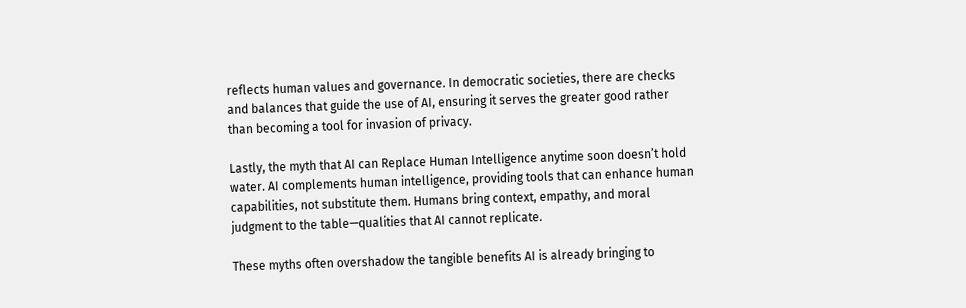reflects human values and governance. In democratic societies, there are checks and balances that guide the use of AI, ensuring it serves the greater good rather than becoming a tool for invasion of privacy.

Lastly, the myth that AI can Replace Human Intelligence anytime soon doesn’t hold water. AI complements human intelligence, providing tools that can enhance human capabilities, not substitute them. Humans bring context, empathy, and moral judgment to the table—qualities that AI cannot replicate.

These myths often overshadow the tangible benefits AI is already bringing to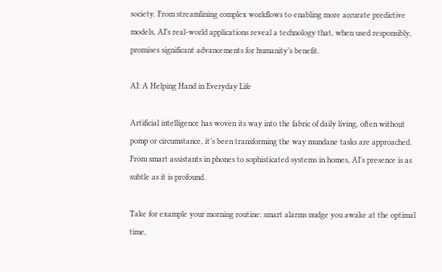society. From streamlining complex workflows to enabling more accurate predictive models, AI’s real-world applications reveal a technology that, when used responsibly, promises significant advancements for humanity’s benefit.

AI: A Helping Hand in Everyday Life

Artificial intelligence has woven its way into the fabric of daily living, often without pomp or circumstance, it’s been transforming the way mundane tasks are approached. From smart assistants in phones to sophisticated systems in homes, AI’s presence is as subtle as it is profound.

Take for example your morning routine: smart alarms nudge you awake at the optimal time,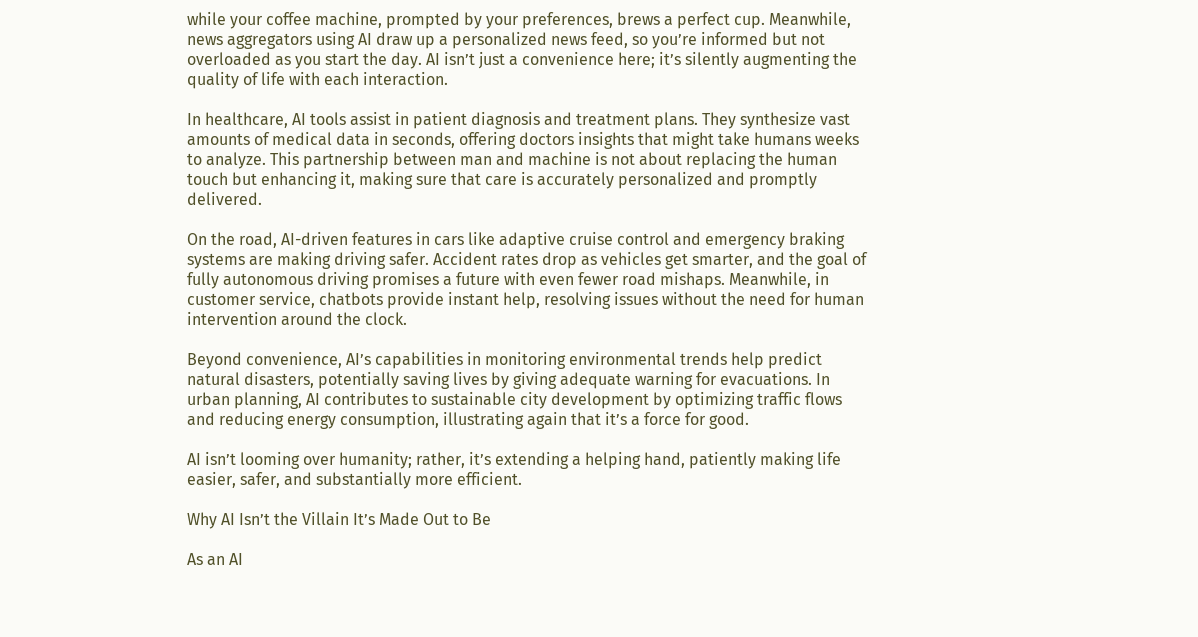while your coffee machine, prompted by your preferences, brews a perfect cup. Meanwhile, news aggregators using AI draw up a personalized news feed, so you’re informed but not overloaded as you start the day. AI isn’t just a convenience here; it’s silently augmenting the quality of life with each interaction.

In healthcare, AI tools assist in patient diagnosis and treatment plans. They synthesize vast amounts of medical data in seconds, offering doctors insights that might take humans weeks to analyze. This partnership between man and machine is not about replacing the human touch but enhancing it, making sure that care is accurately personalized and promptly delivered.

On the road, AI-driven features in cars like adaptive cruise control and emergency braking systems are making driving safer. Accident rates drop as vehicles get smarter, and the goal of fully autonomous driving promises a future with even fewer road mishaps. Meanwhile, in customer service, chatbots provide instant help, resolving issues without the need for human intervention around the clock.

Beyond convenience, AI’s capabilities in monitoring environmental trends help predict natural disasters, potentially saving lives by giving adequate warning for evacuations. In urban planning, AI contributes to sustainable city development by optimizing traffic flows and reducing energy consumption, illustrating again that it’s a force for good.

AI isn’t looming over humanity; rather, it’s extending a helping hand, patiently making life easier, safer, and substantially more efficient.

Why AI Isn’t the Villain It’s Made Out to Be

As an AI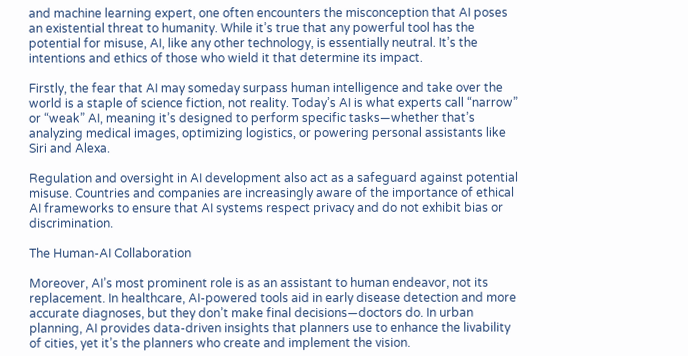and machine learning expert, one often encounters the misconception that AI poses an existential threat to humanity. While it’s true that any powerful tool has the potential for misuse, AI, like any other technology, is essentially neutral. It’s the intentions and ethics of those who wield it that determine its impact.

Firstly, the fear that AI may someday surpass human intelligence and take over the world is a staple of science fiction, not reality. Today’s AI is what experts call “narrow” or “weak” AI, meaning it’s designed to perform specific tasks—whether that’s analyzing medical images, optimizing logistics, or powering personal assistants like Siri and Alexa.

Regulation and oversight in AI development also act as a safeguard against potential misuse. Countries and companies are increasingly aware of the importance of ethical AI frameworks to ensure that AI systems respect privacy and do not exhibit bias or discrimination.

The Human-AI Collaboration

Moreover, AI’s most prominent role is as an assistant to human endeavor, not its replacement. In healthcare, AI-powered tools aid in early disease detection and more accurate diagnoses, but they don’t make final decisions—doctors do. In urban planning, AI provides data-driven insights that planners use to enhance the livability of cities, yet it’s the planners who create and implement the vision.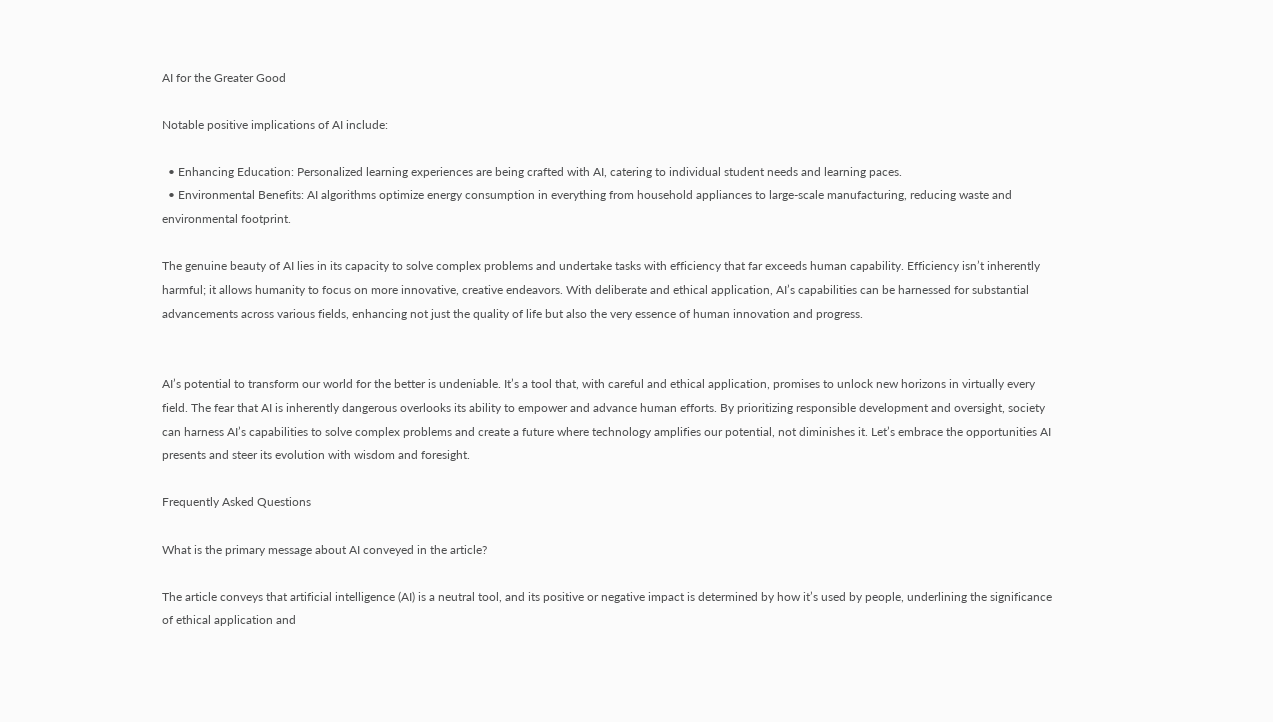AI for the Greater Good

Notable positive implications of AI include:

  • Enhancing Education: Personalized learning experiences are being crafted with AI, catering to individual student needs and learning paces.
  • Environmental Benefits: AI algorithms optimize energy consumption in everything from household appliances to large-scale manufacturing, reducing waste and environmental footprint.

The genuine beauty of AI lies in its capacity to solve complex problems and undertake tasks with efficiency that far exceeds human capability. Efficiency isn’t inherently harmful; it allows humanity to focus on more innovative, creative endeavors. With deliberate and ethical application, AI’s capabilities can be harnessed for substantial advancements across various fields, enhancing not just the quality of life but also the very essence of human innovation and progress.


AI’s potential to transform our world for the better is undeniable. It’s a tool that, with careful and ethical application, promises to unlock new horizons in virtually every field. The fear that AI is inherently dangerous overlooks its ability to empower and advance human efforts. By prioritizing responsible development and oversight, society can harness AI’s capabilities to solve complex problems and create a future where technology amplifies our potential, not diminishes it. Let’s embrace the opportunities AI presents and steer its evolution with wisdom and foresight.

Frequently Asked Questions

What is the primary message about AI conveyed in the article?

The article conveys that artificial intelligence (AI) is a neutral tool, and its positive or negative impact is determined by how it’s used by people, underlining the significance of ethical application and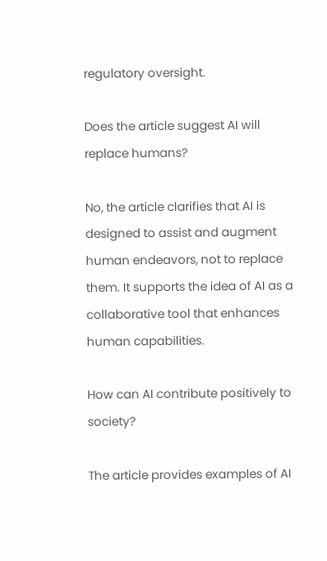regulatory oversight.

Does the article suggest AI will replace humans?

No, the article clarifies that AI is designed to assist and augment human endeavors, not to replace them. It supports the idea of AI as a collaborative tool that enhances human capabilities.

How can AI contribute positively to society?

The article provides examples of AI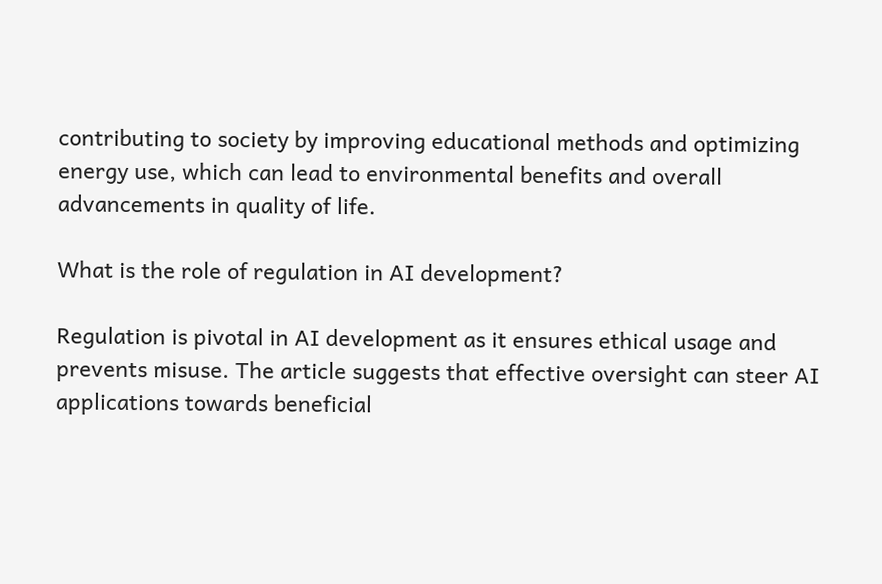contributing to society by improving educational methods and optimizing energy use, which can lead to environmental benefits and overall advancements in quality of life.

What is the role of regulation in AI development?

Regulation is pivotal in AI development as it ensures ethical usage and prevents misuse. The article suggests that effective oversight can steer AI applications towards beneficial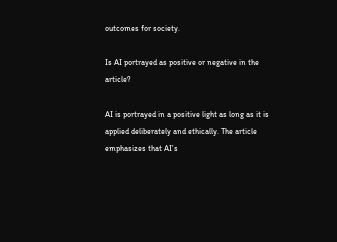outcomes for society.

Is AI portrayed as positive or negative in the article?

AI is portrayed in a positive light as long as it is applied deliberately and ethically. The article emphasizes that AI’s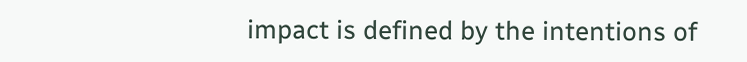impact is defined by the intentions of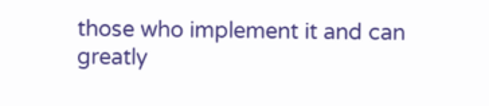those who implement it and can greatly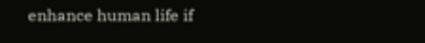enhance human life if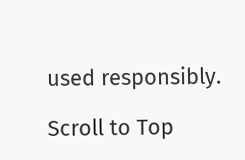used responsibly.

Scroll to Top